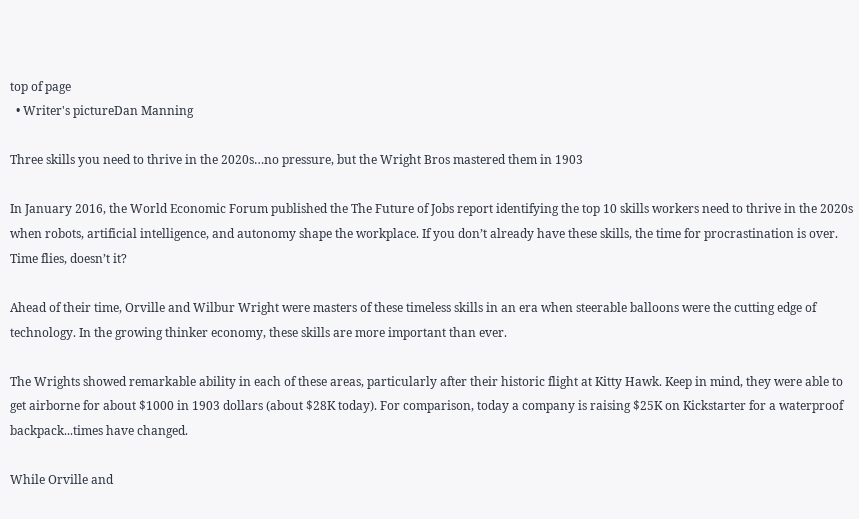top of page
  • Writer's pictureDan Manning

Three skills you need to thrive in the 2020s…no pressure, but the Wright Bros mastered them in 1903

In January 2016, the World Economic Forum published the The Future of Jobs report identifying the top 10 skills workers need to thrive in the 2020s when robots, artificial intelligence, and autonomy shape the workplace. If you don’t already have these skills, the time for procrastination is over. Time flies, doesn’t it?

Ahead of their time, Orville and Wilbur Wright were masters of these timeless skills in an era when steerable balloons were the cutting edge of technology. In the growing thinker economy, these skills are more important than ever.

The Wrights showed remarkable ability in each of these areas, particularly after their historic flight at Kitty Hawk. Keep in mind, they were able to get airborne for about $1000 in 1903 dollars (about $28K today). For comparison, today a company is raising $25K on Kickstarter for a waterproof backpack...times have changed.

While Orville and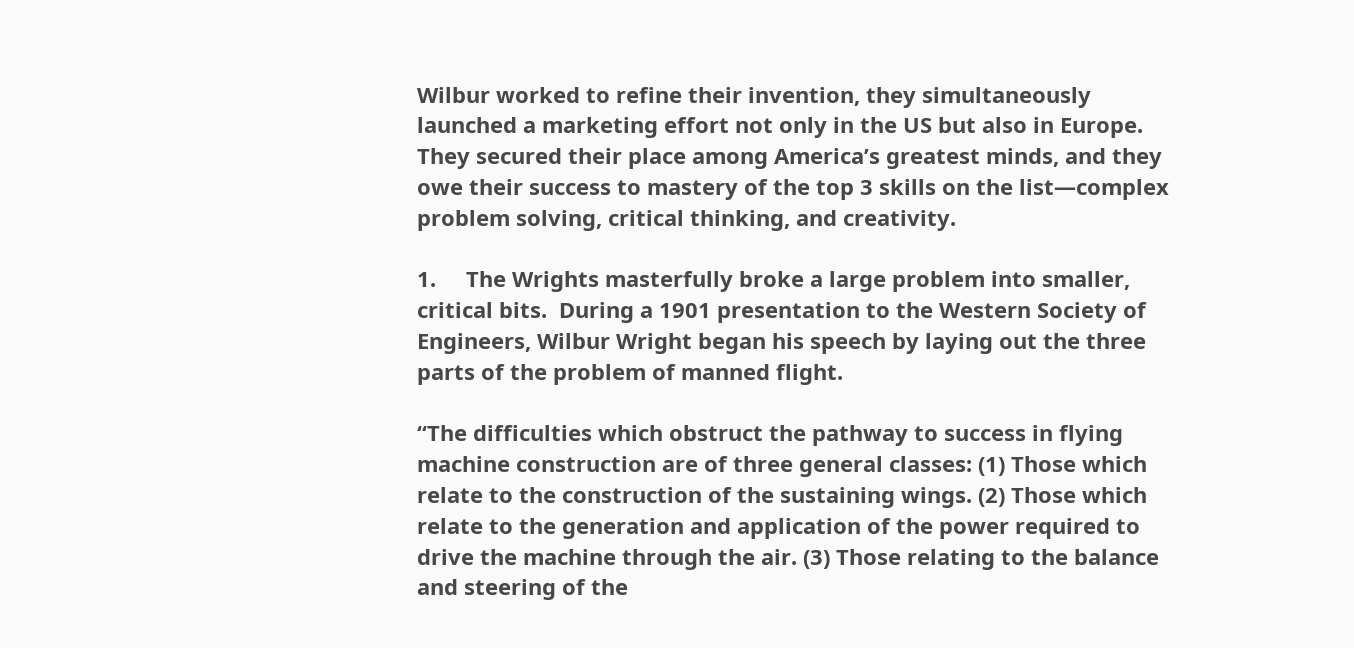Wilbur worked to refine their invention, they simultaneously launched a marketing effort not only in the US but also in Europe. They secured their place among America’s greatest minds, and they owe their success to mastery of the top 3 skills on the list—complex problem solving, critical thinking, and creativity.

1.     The Wrights masterfully broke a large problem into smaller, critical bits.  During a 1901 presentation to the Western Society of Engineers, Wilbur Wright began his speech by laying out the three parts of the problem of manned flight.

“The difficulties which obstruct the pathway to success in flying machine construction are of three general classes: (1) Those which relate to the construction of the sustaining wings. (2) Those which relate to the generation and application of the power required to drive the machine through the air. (3) Those relating to the balance and steering of the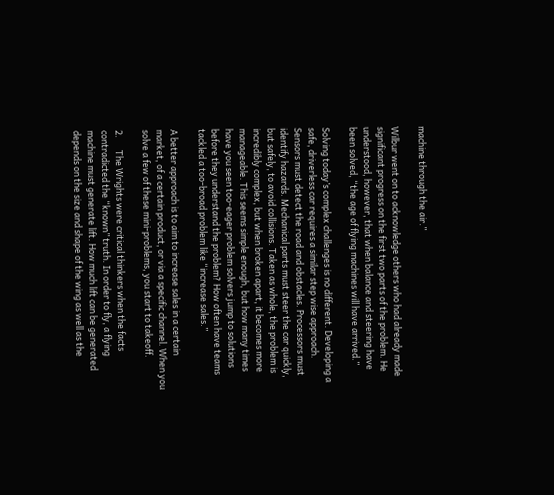machine through the air.”

Wilbur went on to acknowledge others who had already made significant progress on the first two parts of the problem. He understood, however, that when balance and steering have been solved, “the age of flying machines will have arrived.”

Solving today’s complex challenges is no different. Developing a safe, driverless car requires a similar step wise approach. Sensors must detect the road and obstacles. Processors must identify hazards. Mechanical parts must steer the car quickly, but safely, to avoid collisions. Taken as whole, the problem is incredibly complex, but when broken apart, it becomes more manageable. This seems simple enough, but how many times have you seen too-eager problem solvers jump to solutions before they understand the problem? How often have teams tackled a too-broad problem like “increase sales.”

A better approach is to aim to increase sales in a certain market, of a certain product, or via a specific channel. When you solve a few of these mini-problems, you start to takeoff.

2.      The Wrights were critical thinkers when the facts contradicted the “known” truth. In order to fly, a flying machine must generate lift. How much lift can be generated depends on the size and shape of the wing as well as the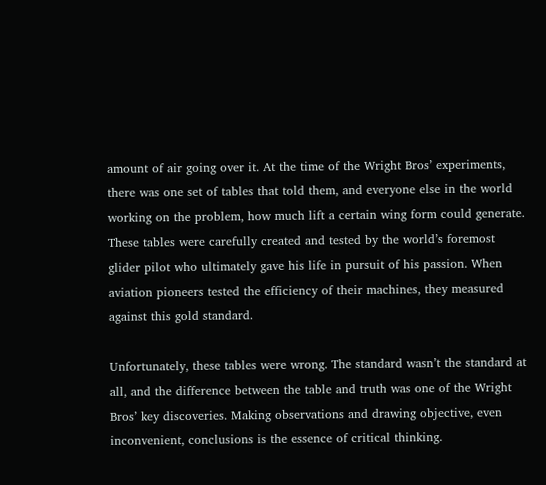amount of air going over it. At the time of the Wright Bros’ experiments, there was one set of tables that told them, and everyone else in the world working on the problem, how much lift a certain wing form could generate. These tables were carefully created and tested by the world’s foremost glider pilot who ultimately gave his life in pursuit of his passion. When aviation pioneers tested the efficiency of their machines, they measured against this gold standard.

Unfortunately, these tables were wrong. The standard wasn’t the standard at all, and the difference between the table and truth was one of the Wright Bros’ key discoveries. Making observations and drawing objective, even inconvenient, conclusions is the essence of critical thinking.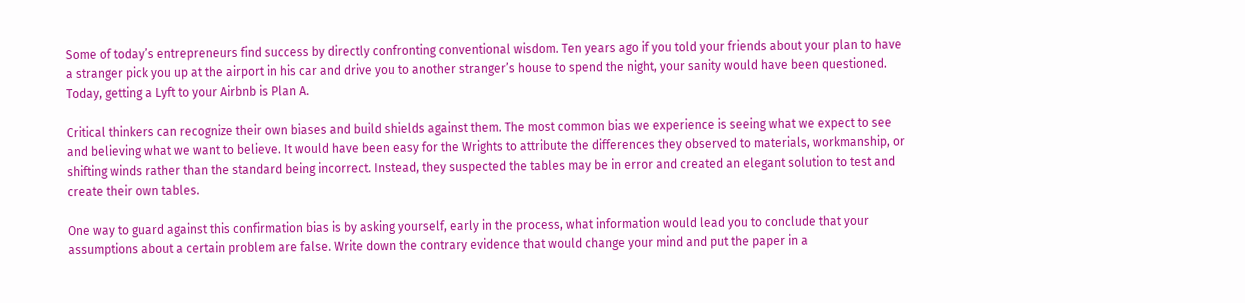Some of today’s entrepreneurs find success by directly confronting conventional wisdom. Ten years ago if you told your friends about your plan to have a stranger pick you up at the airport in his car and drive you to another stranger’s house to spend the night, your sanity would have been questioned. Today, getting a Lyft to your Airbnb is Plan A.

Critical thinkers can recognize their own biases and build shields against them. The most common bias we experience is seeing what we expect to see and believing what we want to believe. It would have been easy for the Wrights to attribute the differences they observed to materials, workmanship, or shifting winds rather than the standard being incorrect. Instead, they suspected the tables may be in error and created an elegant solution to test and create their own tables.

One way to guard against this confirmation bias is by asking yourself, early in the process, what information would lead you to conclude that your assumptions about a certain problem are false. Write down the contrary evidence that would change your mind and put the paper in a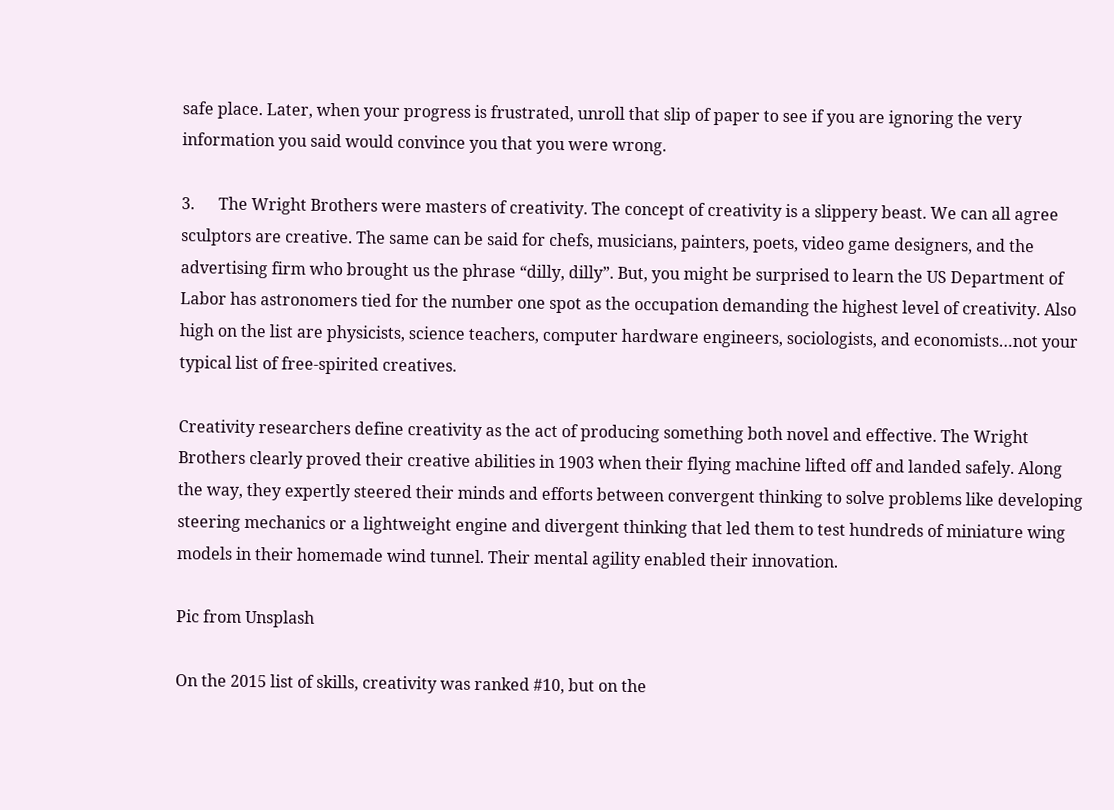safe place. Later, when your progress is frustrated, unroll that slip of paper to see if you are ignoring the very information you said would convince you that you were wrong.

3.      The Wright Brothers were masters of creativity. The concept of creativity is a slippery beast. We can all agree sculptors are creative. The same can be said for chefs, musicians, painters, poets, video game designers, and the advertising firm who brought us the phrase “dilly, dilly”. But, you might be surprised to learn the US Department of Labor has astronomers tied for the number one spot as the occupation demanding the highest level of creativity. Also high on the list are physicists, science teachers, computer hardware engineers, sociologists, and economists…not your typical list of free-spirited creatives.

Creativity researchers define creativity as the act of producing something both novel and effective. The Wright Brothers clearly proved their creative abilities in 1903 when their flying machine lifted off and landed safely. Along the way, they expertly steered their minds and efforts between convergent thinking to solve problems like developing steering mechanics or a lightweight engine and divergent thinking that led them to test hundreds of miniature wing models in their homemade wind tunnel. Their mental agility enabled their innovation.

Pic from Unsplash

On the 2015 list of skills, creativity was ranked #10, but on the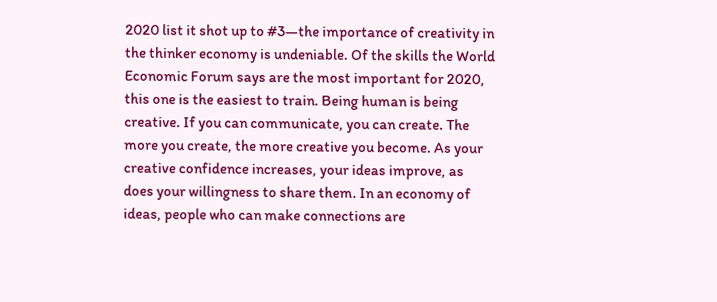2020 list it shot up to #3—the importance of creativity in the thinker economy is undeniable. Of the skills the World Economic Forum says are the most important for 2020, this one is the easiest to train. Being human is being creative. If you can communicate, you can create. The more you create, the more creative you become. As your creative confidence increases, your ideas improve, as does your willingness to share them. In an economy of ideas, people who can make connections are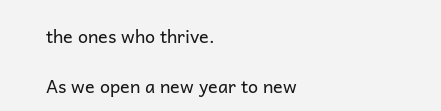the ones who thrive.

As we open a new year to new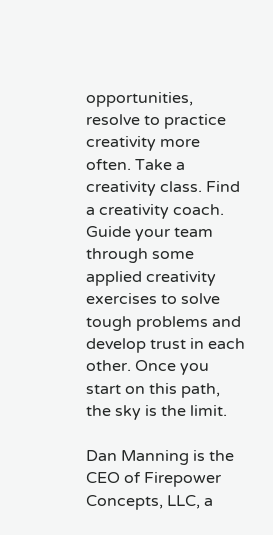opportunities, resolve to practice creativity more often. Take a creativity class. Find a creativity coach. Guide your team through some applied creativity exercises to solve tough problems and develop trust in each other. Once you start on this path, the sky is the limit.

Dan Manning is the CEO of Firepower Concepts, LLC, a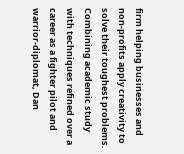firm helping businesses and non-profits apply creativity to solve their toughest problems. Combining academic study with techniques refined over a career as a fighter pilot and warrior-diplomat, Dan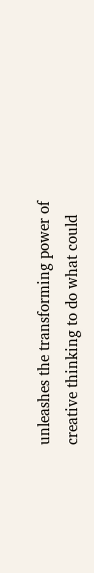unleashes the transforming power of creative thinking to do what could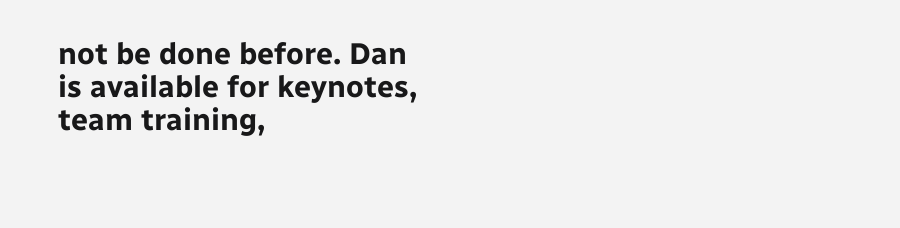not be done before. Dan is available for keynotes, team training,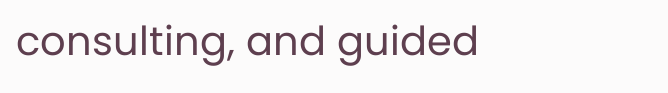consulting, and guided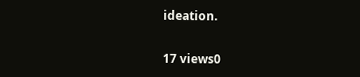ideation.

17 views0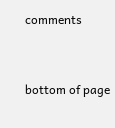comments


bottom of page